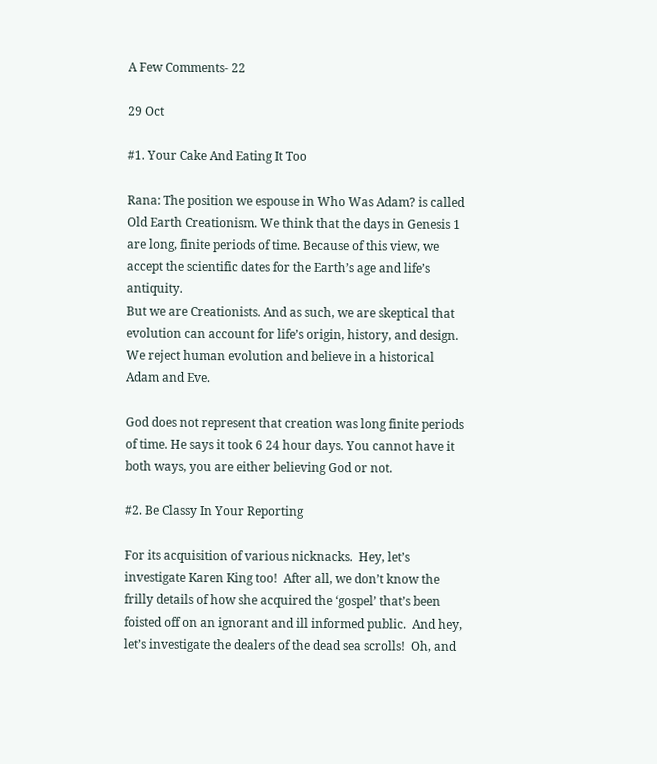A Few Comments- 22

29 Oct

#1. Your Cake And Eating It Too

Rana: The position we espouse in Who Was Adam? is called Old Earth Creationism. We think that the days in Genesis 1 are long, finite periods of time. Because of this view, we accept the scientific dates for the Earth’s age and life’s antiquity.
But we are Creationists. And as such, we are skeptical that evolution can account for life’s origin, history, and design. We reject human evolution and believe in a historical Adam and Eve.

God does not represent that creation was long finite periods of time. He says it took 6 24 hour days. You cannot have it both ways, you are either believing God or not.

#2. Be Classy In Your Reporting

For its acquisition of various nicknacks.  Hey, let’s investigate Karen King too!  After all, we don’t know the frilly details of how she acquired the ‘gospel’ that’s been foisted off on an ignorant and ill informed public.  And hey, let’s investigate the dealers of the dead sea scrolls!  Oh, and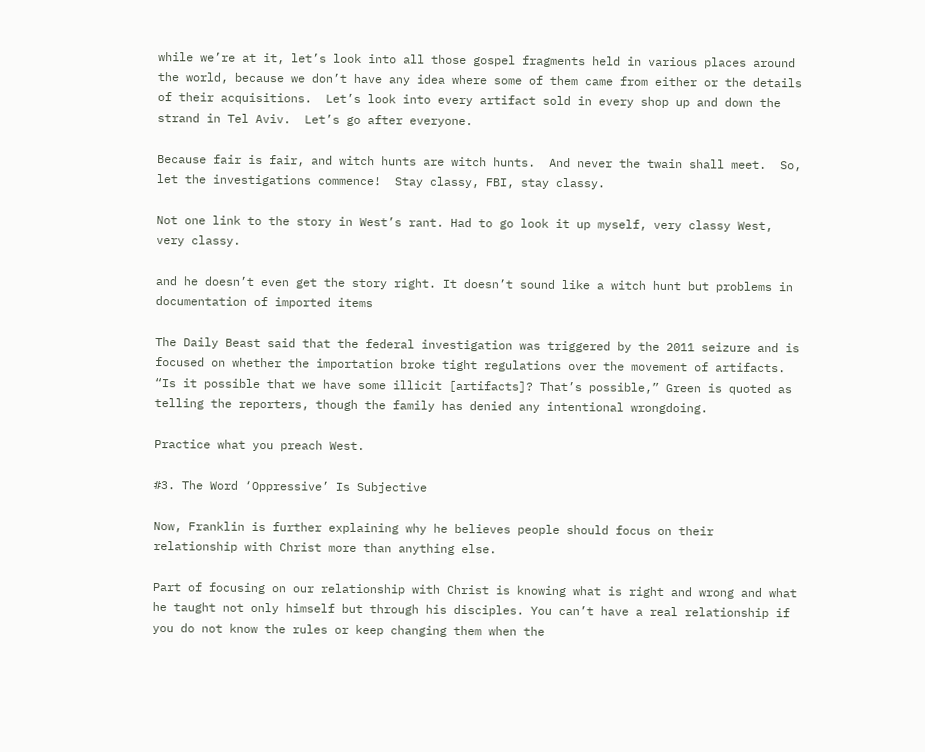while we’re at it, let’s look into all those gospel fragments held in various places around the world, because we don’t have any idea where some of them came from either or the details of their acquisitions.  Let’s look into every artifact sold in every shop up and down the strand in Tel Aviv.  Let’s go after everyone.

Because fair is fair, and witch hunts are witch hunts.  And never the twain shall meet.  So, let the investigations commence!  Stay classy, FBI, stay classy.

Not one link to the story in West’s rant. Had to go look it up myself, very classy West, very classy.

and he doesn’t even get the story right. It doesn’t sound like a witch hunt but problems in documentation of imported items

The Daily Beast said that the federal investigation was triggered by the 2011 seizure and is focused on whether the importation broke tight regulations over the movement of artifacts. “Is it possible that we have some illicit [artifacts]? That’s possible,” Green is quoted as telling the reporters, though the family has denied any intentional wrongdoing.

Practice what you preach West.

#3. The Word ‘Oppressive’ Is Subjective

Now, Franklin is further explaining why he believes people should focus on their relationship with Christ more than anything else.

Part of focusing on our relationship with Christ is knowing what is right and wrong and what he taught not only himself but through his disciples. You can’t have a real relationship if you do not know the rules or keep changing them when the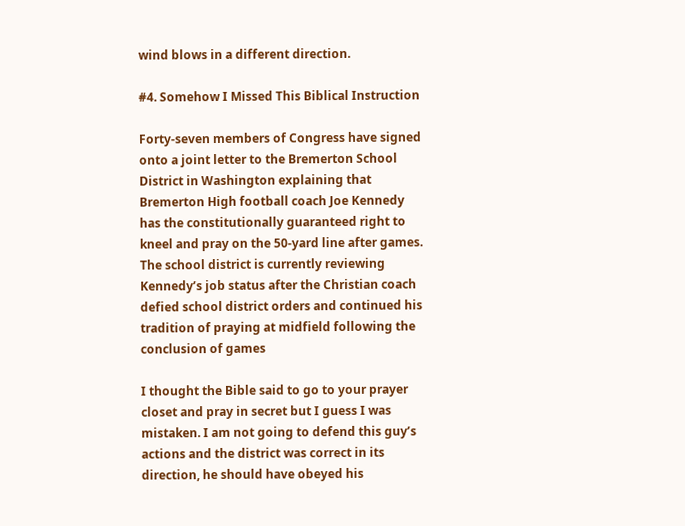wind blows in a different direction.

#4. Somehow I Missed This Biblical Instruction

Forty-seven members of Congress have signed onto a joint letter to the Bremerton School District in Washington explaining that Bremerton High football coach Joe Kennedy has the constitutionally guaranteed right to kneel and pray on the 50-yard line after games.
The school district is currently reviewing Kennedy’s job status after the Christian coach defied school district orders and continued his tradition of praying at midfield following the conclusion of games

I thought the Bible said to go to your prayer closet and pray in secret but I guess I was mistaken. I am not going to defend this guy’s actions and the district was correct in its direction, he should have obeyed his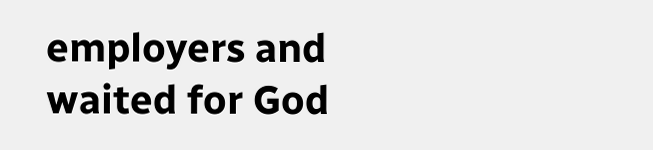employers and waited for God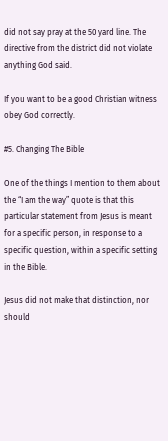did not say pray at the 50 yard line. The directive from the district did not violate anything God said.

If you want to be a good Christian witness obey God correctly.

#5. Changing The Bible

One of the things I mention to them about the “I am the way” quote is that this particular statement from Jesus is meant for a specific person, in response to a specific question, within a specific setting in the Bible.

Jesus did not make that distinction, nor should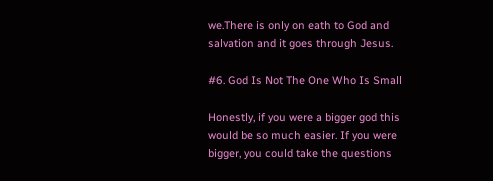we.There is only on eath to God and salvation and it goes through Jesus.

#6. God Is Not The One Who Is Small

Honestly, if you were a bigger god this would be so much easier. If you were bigger, you could take the questions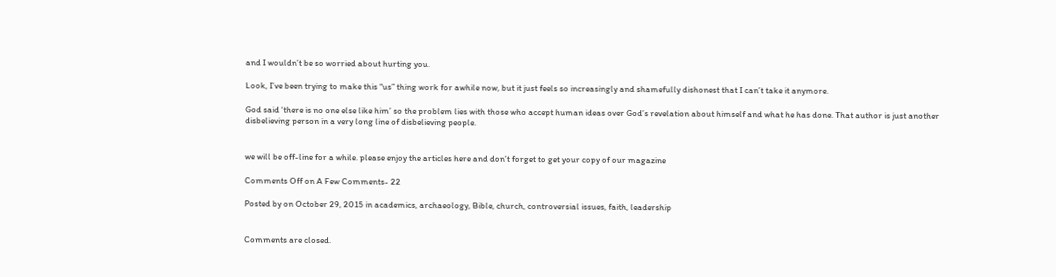and I wouldn’t be so worried about hurting you.

Look, I’ve been trying to make this “us” thing work for awhile now, but it just feels so increasingly and shamefully dishonest that I can’t take it anymore.

God said ‘there is no one else like him’ so the problem lies with those who accept human ideas over God’s revelation about himself and what he has done. That author is just another disbelieving person in a very long line of disbelieving people.


we will be off-line for a while. please enjoy the articles here and don’t forget to get your copy of our magazine

Comments Off on A Few Comments- 22

Posted by on October 29, 2015 in academics, archaeology, Bible, church, controversial issues, faith, leadership


Comments are closed.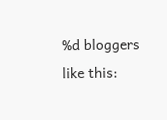%d bloggers like this: